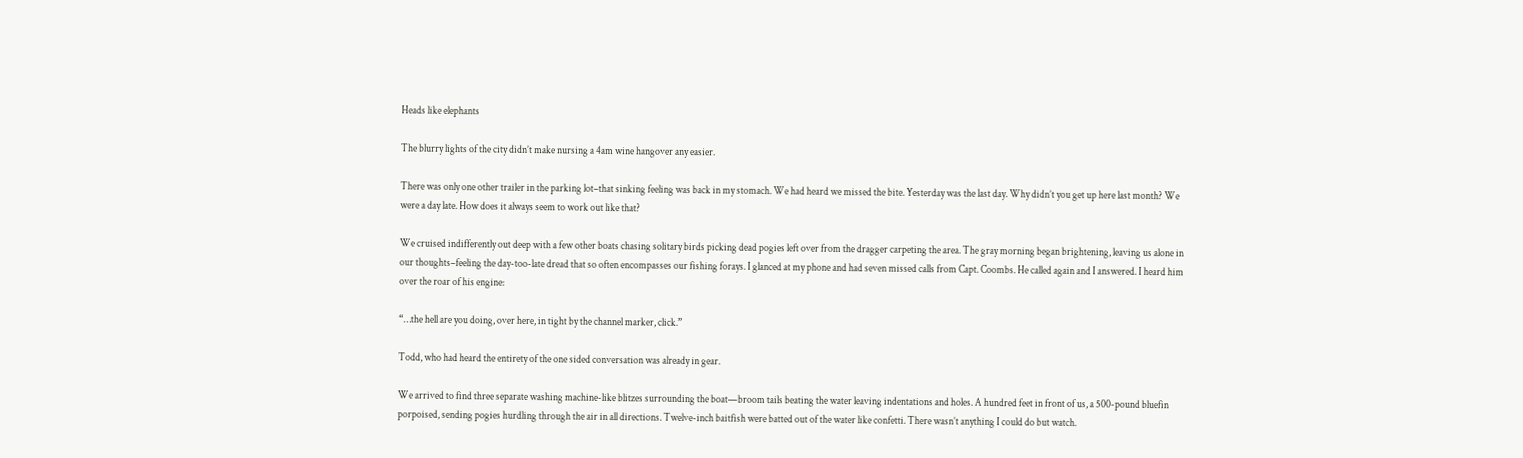Heads like elephants

The blurry lights of the city didn’t make nursing a 4am wine hangover any easier.

There was only one other trailer in the parking lot–that sinking feeling was back in my stomach. We had heard we missed the bite. Yesterday was the last day. Why didn’t you get up here last month? We were a day late. How does it always seem to work out like that?

We cruised indifferently out deep with a few other boats chasing solitary birds picking dead pogies left over from the dragger carpeting the area. The gray morning began brightening, leaving us alone in our thoughts–feeling the day-too-late dread that so often encompasses our fishing forays. I glanced at my phone and had seven missed calls from Capt. Coombs. He called again and I answered. I heard him over the roar of his engine:

“…the hell are you doing, over here, in tight by the channel marker, click.”

Todd, who had heard the entirety of the one sided conversation was already in gear.

We arrived to find three separate washing machine-like blitzes surrounding the boat—broom tails beating the water leaving indentations and holes. A hundred feet in front of us, a 500-pound bluefin porpoised, sending pogies hurdling through the air in all directions. Twelve-inch baitfish were batted out of the water like confetti. There wasn’t anything I could do but watch.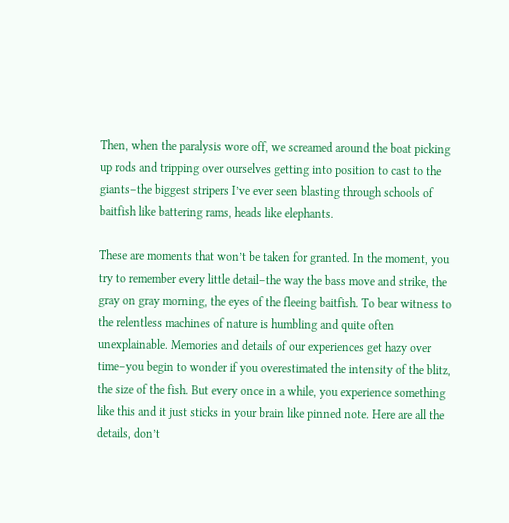Then, when the paralysis wore off, we screamed around the boat picking up rods and tripping over ourselves getting into position to cast to the giants–the biggest stripers I’ve ever seen blasting through schools of baitfish like battering rams, heads like elephants.

These are moments that won’t be taken for granted. In the moment, you try to remember every little detail–the way the bass move and strike, the gray on gray morning, the eyes of the fleeing baitfish. To bear witness to the relentless machines of nature is humbling and quite often unexplainable. Memories and details of our experiences get hazy over time–you begin to wonder if you overestimated the intensity of the blitz, the size of the fish. But every once in a while, you experience something like this and it just sticks in your brain like pinned note. Here are all the details, don’t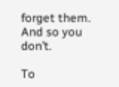forget them. And so you don’t.

To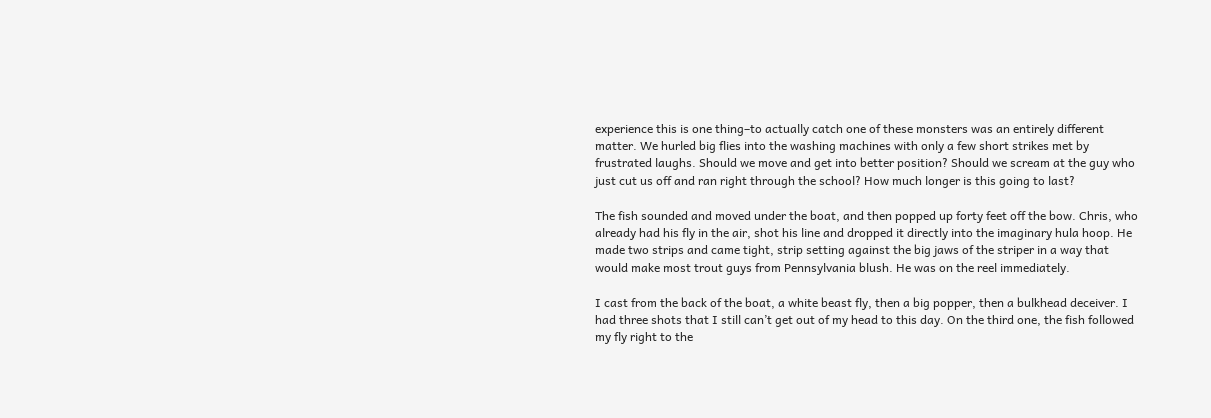experience this is one thing–to actually catch one of these monsters was an entirely different matter. We hurled big flies into the washing machines with only a few short strikes met by frustrated laughs. Should we move and get into better position? Should we scream at the guy who just cut us off and ran right through the school? How much longer is this going to last?

The fish sounded and moved under the boat, and then popped up forty feet off the bow. Chris, who already had his fly in the air, shot his line and dropped it directly into the imaginary hula hoop. He made two strips and came tight, strip setting against the big jaws of the striper in a way that would make most trout guys from Pennsylvania blush. He was on the reel immediately.

I cast from the back of the boat, a white beast fly, then a big popper, then a bulkhead deceiver. I had three shots that I still can’t get out of my head to this day. On the third one, the fish followed my fly right to the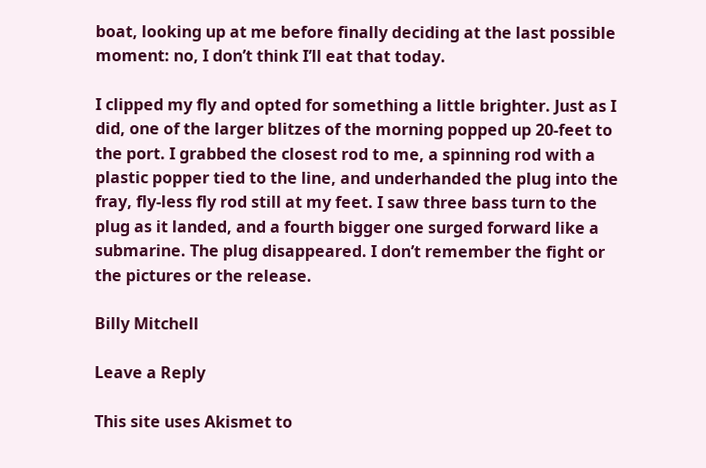boat, looking up at me before finally deciding at the last possible moment: no, I don’t think I’ll eat that today.

I clipped my fly and opted for something a little brighter. Just as I did, one of the larger blitzes of the morning popped up 20-feet to the port. I grabbed the closest rod to me, a spinning rod with a plastic popper tied to the line, and underhanded the plug into the fray, fly-less fly rod still at my feet. I saw three bass turn to the plug as it landed, and a fourth bigger one surged forward like a submarine. The plug disappeared. I don’t remember the fight or the pictures or the release.

Billy Mitchell

Leave a Reply

This site uses Akismet to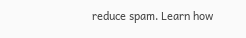reduce spam. Learn how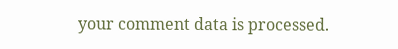your comment data is processed.